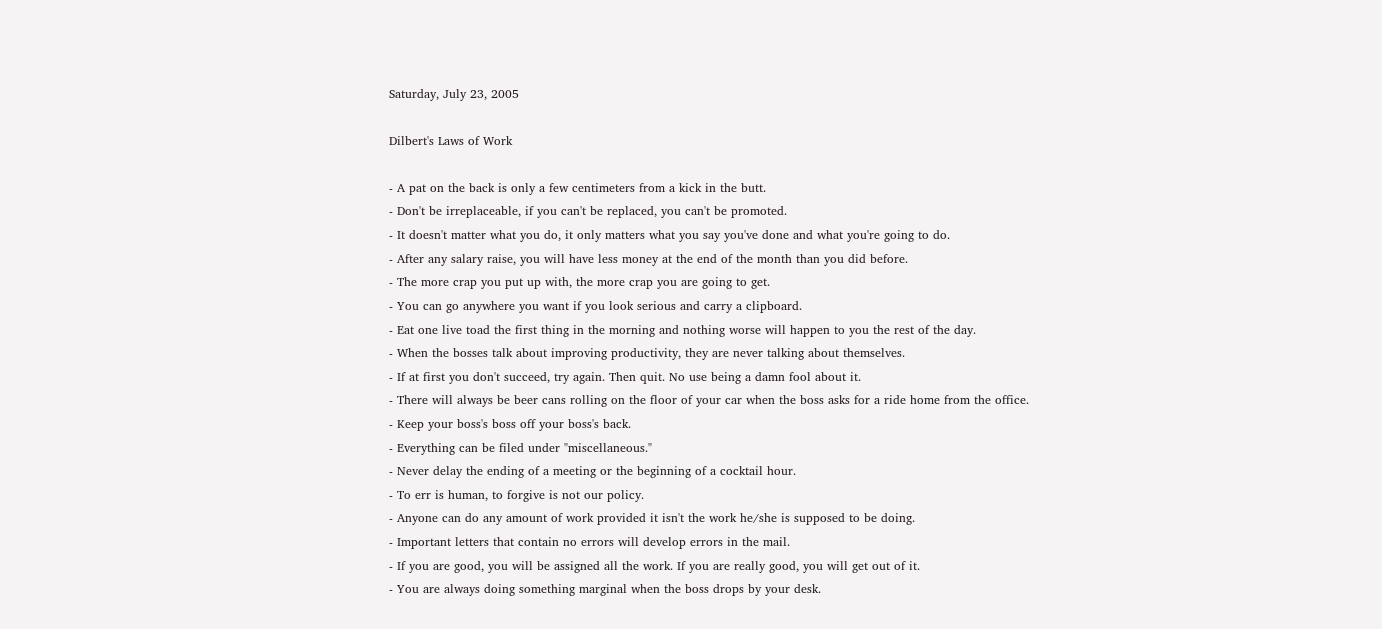Saturday, July 23, 2005

Dilbert's Laws of Work

- A pat on the back is only a few centimeters from a kick in the butt.
- Don't be irreplaceable, if you can't be replaced, you can't be promoted.
- It doesn't matter what you do, it only matters what you say you've done and what you're going to do.
- After any salary raise, you will have less money at the end of the month than you did before.
- The more crap you put up with, the more crap you are going to get.
- You can go anywhere you want if you look serious and carry a clipboard.
- Eat one live toad the first thing in the morning and nothing worse will happen to you the rest of the day.
- When the bosses talk about improving productivity, they are never talking about themselves.
- If at first you don't succeed, try again. Then quit. No use being a damn fool about it.
- There will always be beer cans rolling on the floor of your car when the boss asks for a ride home from the office.
- Keep your boss's boss off your boss's back.
- Everything can be filed under "miscellaneous."
- Never delay the ending of a meeting or the beginning of a cocktail hour.
- To err is human, to forgive is not our policy.
- Anyone can do any amount of work provided it isn't the work he/she is supposed to be doing.
- Important letters that contain no errors will develop errors in the mail.
- If you are good, you will be assigned all the work. If you are really good, you will get out of it.
- You are always doing something marginal when the boss drops by your desk.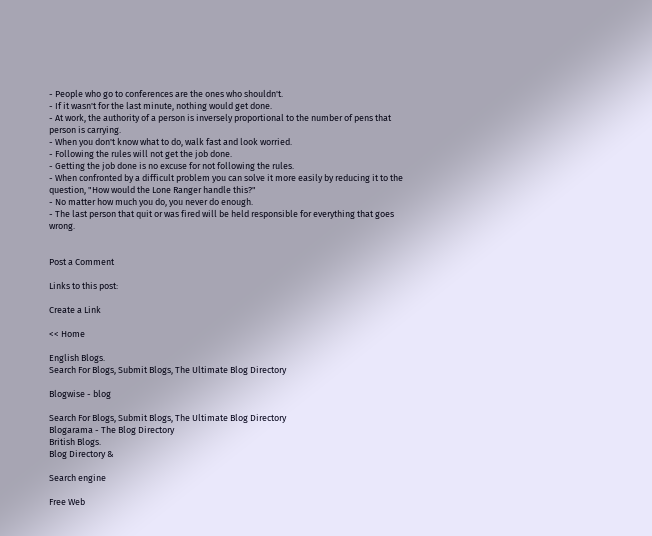- People who go to conferences are the ones who shouldn't.
- If it wasn't for the last minute, nothing would get done.
- At work, the authority of a person is inversely proportional to the number of pens that person is carrying.
- When you don't know what to do, walk fast and look worried.
- Following the rules will not get the job done.
- Getting the job done is no excuse for not following the rules.
- When confronted by a difficult problem you can solve it more easily by reducing it to the question, "How would the Lone Ranger handle this?"
- No matter how much you do, you never do enough.
- The last person that quit or was fired will be held responsible for everything that goes wrong.


Post a Comment

Links to this post:

Create a Link

<< Home

English Blogs.
Search For Blogs, Submit Blogs, The Ultimate Blog Directory

Blogwise - blog

Search For Blogs, Submit Blogs, The Ultimate Blog Directory
Blogarama - The Blog Directory
British Blogs.
Blog Directory &

Search engine

Free Web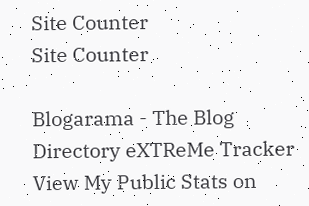Site Counter
Site Counter

Blogarama - The Blog Directory eXTReMe Tracker  View My Public Stats on